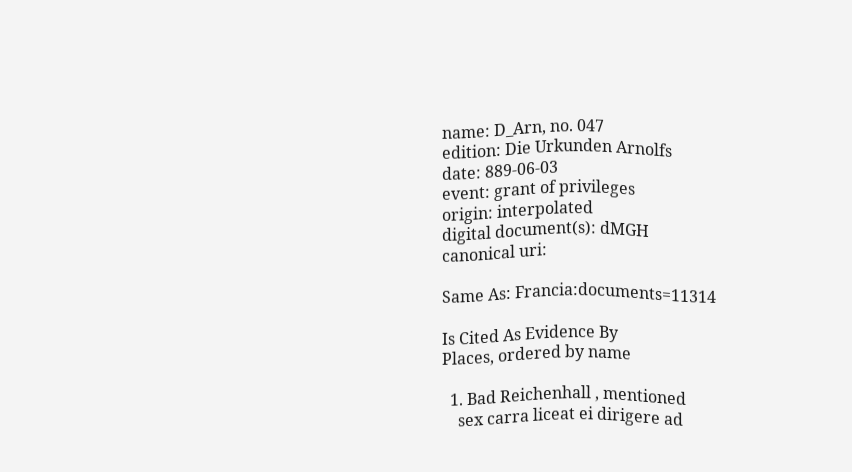name: D_Arn, no. 047
edition: Die Urkunden Arnolfs
date: 889-06-03
event: grant of privileges
origin: interpolated
digital document(s): dMGH
canonical uri:

Same As: Francia:documents=11314

Is Cited As Evidence By
Places, ordered by name

  1. Bad Reichenhall , mentioned
    sex carra liceat ei dirigere ad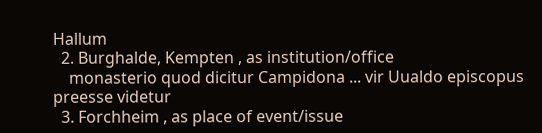Hallum
  2. Burghalde, Kempten , as institution/office
    monasterio quod dicitur Campidona ... vir Uualdo episcopus preesse videtur
  3. Forchheim , as place of event/issue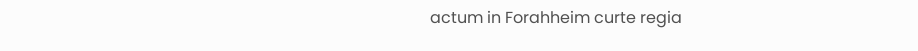actum in Forahheim curte regia